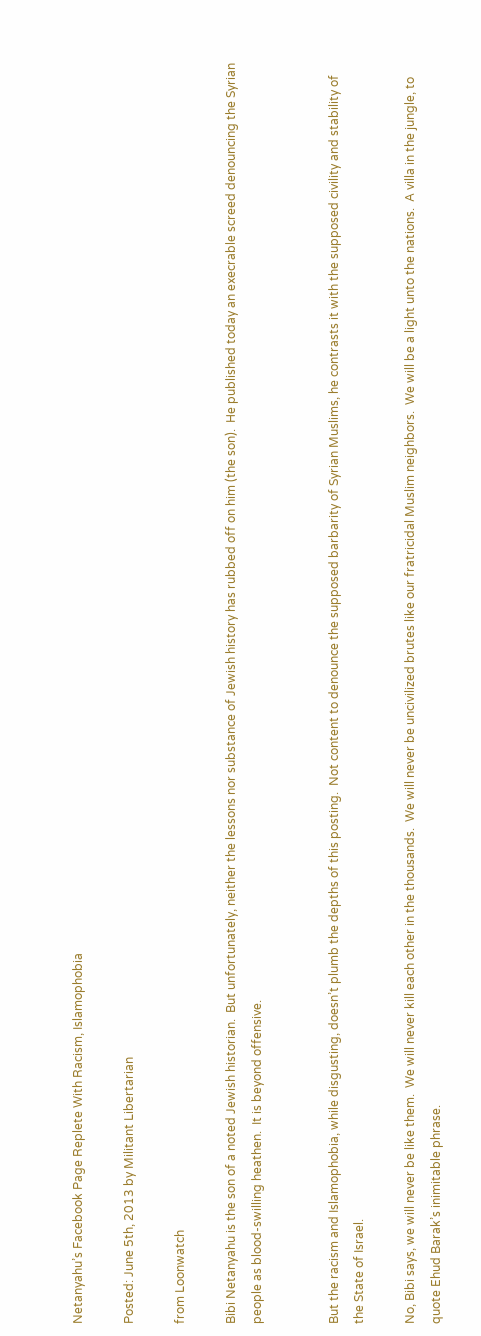Netanyahu’s Facebook Page Replete With Racism, Islamophobia

Posted: June 5th, 2013 by Militant Libertarian

from Loonwatch

Bibi Netanyahu is the son of a noted Jewish historian.  But unfortunately, neither the lessons nor substance of Jewish history has rubbed off on him (the son).  He published today an execrable screed denouncing the Syrian people as blood-swilling heathen.  It is beyond offensive.


But the racism and Islamophobia, while disgusting, doesn’t plumb the depths of this posting.  Not content to denounce the supposed barbarity of Syrian Muslims, he contrasts it with the supposed civility and stability of the State of Israel.

No, Bibi says, we will never be like them.  We will never kill each other in the thousands.  We will never be uncivilized brutes like our fratricidal Muslim neighbors.  We will be a light unto the nations.  A villa in the jungle, to quote Ehud Barak’s inimitable phrase.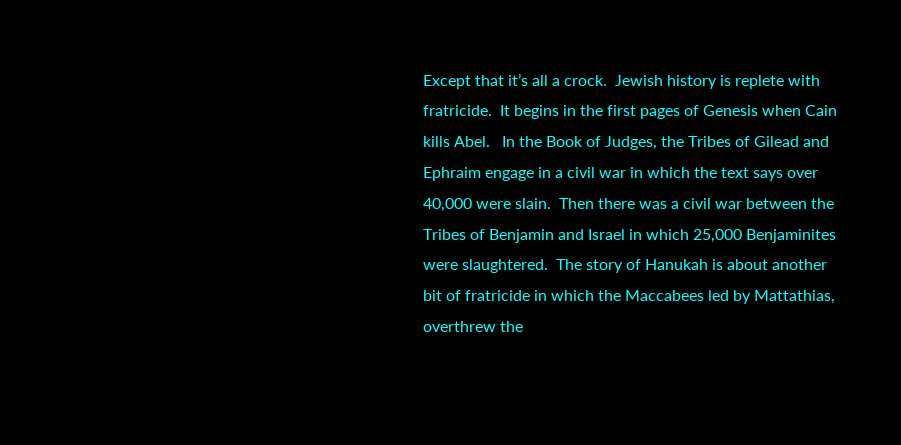Except that it’s all a crock.  Jewish history is replete with fratricide.  It begins in the first pages of Genesis when Cain kills Abel.   In the Book of Judges, the Tribes of Gilead and Ephraim engage in a civil war in which the text says over 40,000 were slain.  Then there was a civil war between the Tribes of Benjamin and Israel in which 25,000 Benjaminites were slaughtered.  The story of Hanukah is about another bit of fratricide in which the Maccabees led by Mattathias, overthrew the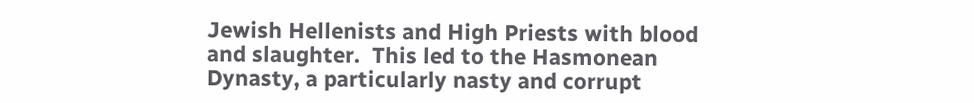Jewish Hellenists and High Priests with blood and slaughter.  This led to the Hasmonean Dynasty, a particularly nasty and corrupt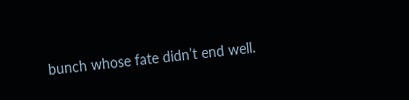bunch whose fate didn’t end well.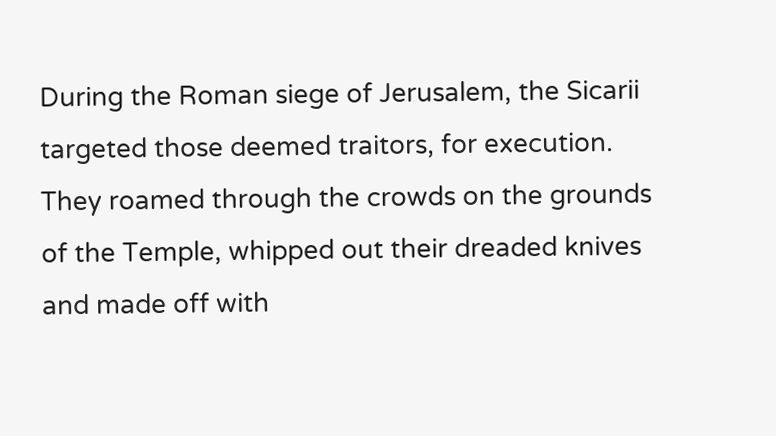During the Roman siege of Jerusalem, the Sicarii targeted those deemed traitors, for execution.  They roamed through the crowds on the grounds of the Temple, whipped out their dreaded knives and made off with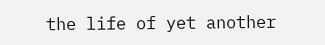the life of yet another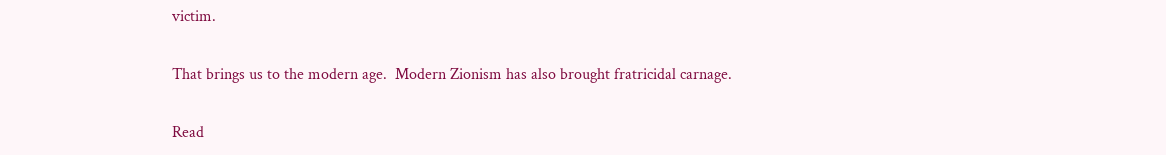victim.

That brings us to the modern age.  Modern Zionism has also brought fratricidal carnage.

Read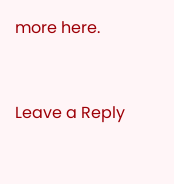more here.


Leave a Reply